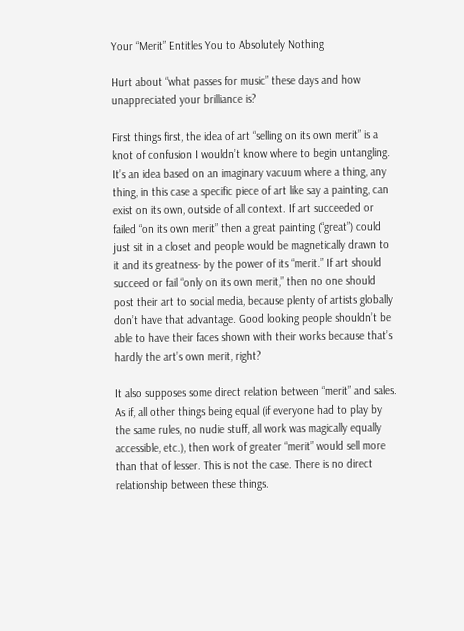Your “Merit” Entitles You to Absolutely Nothing

Hurt about “what passes for music” these days and how unappreciated your brilliance is?

First things first, the idea of art “selling on its own merit” is a knot of confusion I wouldn’t know where to begin untangling. It’s an idea based on an imaginary vacuum where a thing, any thing, in this case a specific piece of art like say a painting, can exist on its own, outside of all context. If art succeeded or failed “on its own merit” then a great painting (“great”) could just sit in a closet and people would be magnetically drawn to it and its greatness- by the power of its “merit.” If art should succeed or fail “only on its own merit,” then no one should post their art to social media, because plenty of artists globally don’t have that advantage. Good looking people shouldn’t be able to have their faces shown with their works because that’s hardly the art’s own merit, right?

It also supposes some direct relation between “merit” and sales. As if, all other things being equal (if everyone had to play by the same rules, no nudie stuff, all work was magically equally accessible, etc.), then work of greater “merit” would sell more than that of lesser. This is not the case. There is no direct relationship between these things.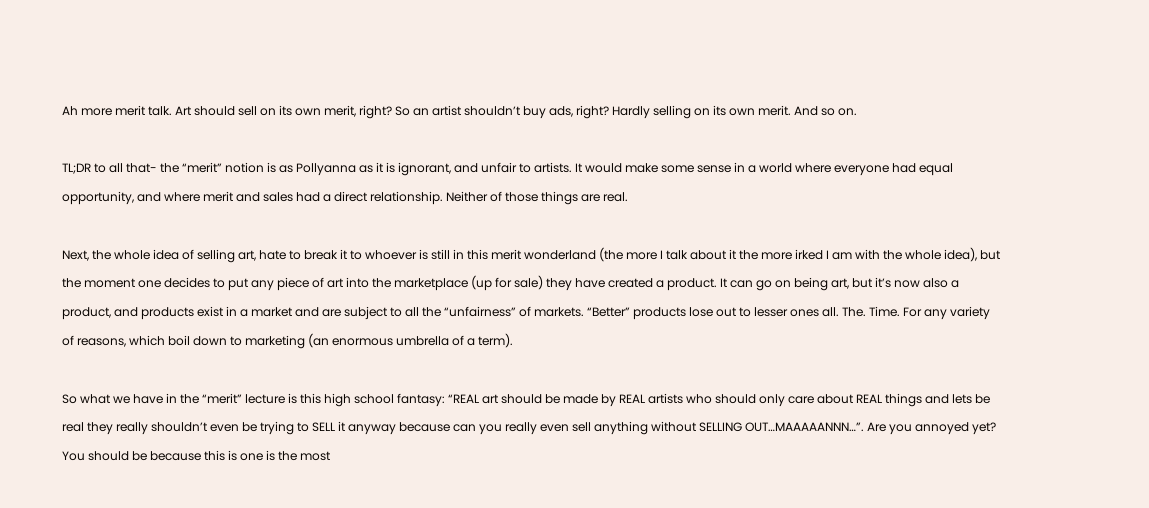Ah more merit talk. Art should sell on its own merit, right? So an artist shouldn’t buy ads, right? Hardly selling on its own merit. And so on.

TL;DR to all that- the “merit” notion is as Pollyanna as it is ignorant, and unfair to artists. It would make some sense in a world where everyone had equal opportunity, and where merit and sales had a direct relationship. Neither of those things are real.

Next, the whole idea of selling art, hate to break it to whoever is still in this merit wonderland (the more I talk about it the more irked I am with the whole idea), but the moment one decides to put any piece of art into the marketplace (up for sale) they have created a product. It can go on being art, but it’s now also a product, and products exist in a market and are subject to all the “unfairness” of markets. “Better” products lose out to lesser ones all. The. Time. For any variety of reasons, which boil down to marketing (an enormous umbrella of a term).

So what we have in the “merit” lecture is this high school fantasy: “REAL art should be made by REAL artists who should only care about REAL things and lets be real they really shouldn’t even be trying to SELL it anyway because can you really even sell anything without SELLING OUT…MAAAAANNN…”. Are you annoyed yet? You should be because this is one is the most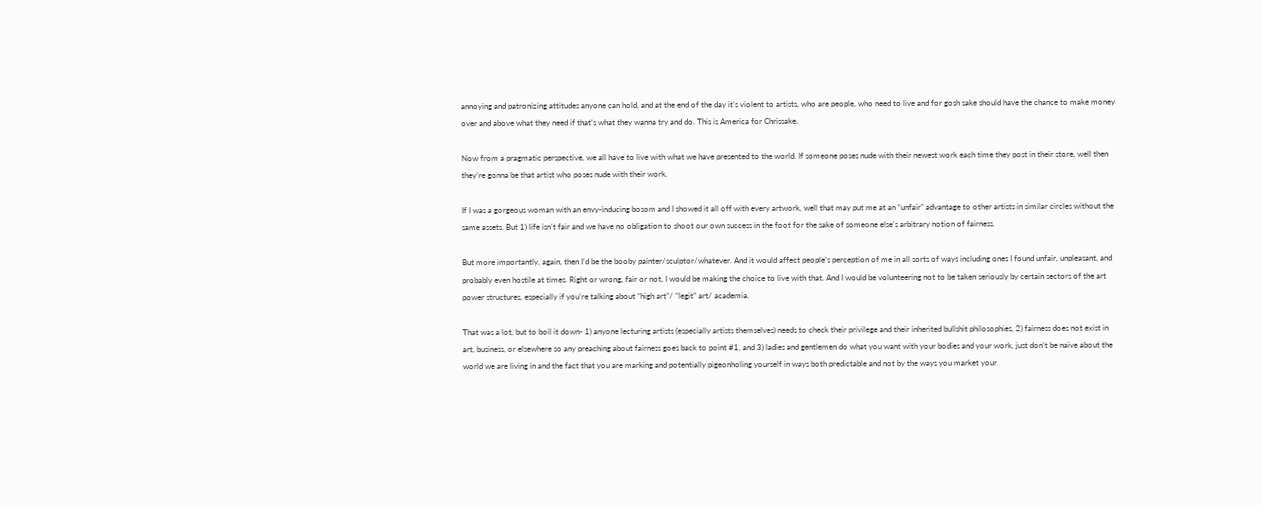annoying and patronizing attitudes anyone can hold, and at the end of the day it’s violent to artists, who are people, who need to live and for gosh sake should have the chance to make money over and above what they need if that’s what they wanna try and do. This is America for Chrissake.

Now from a pragmatic perspective, we all have to live with what we have presented to the world. If someone poses nude with their newest work each time they post in their store, well then they’re gonna be that artist who poses nude with their work.

If I was a gorgeous woman with an envy-inducing bosom and I showed it all off with every artwork, well that may put me at an “unfair” advantage to other artists in similar circles without the same assets. But 1) life isn’t fair and we have no obligation to shoot our own success in the foot for the sake of someone else’s arbitrary notion of fairness.

But more importantly, again, then I’d be the booby painter/sculptor/whatever. And it would affect people’s perception of me in all sorts of ways including ones I found unfair, unpleasant, and probably even hostile at times. Right or wrong, fair or not, I would be making the choice to live with that. And I would be volunteering not to be taken seriously by certain sectors of the art power structures, especially if you’re talking about “high art”/ “legit” art/ academia.

That was a lot, but to boil it down- 1) anyone lecturing artists (especially artists themselves) needs to check their privilege and their inherited bullshit philosophies, 2) fairness does not exist in art, business, or elsewhere so any preaching about fairness goes back to point #1, and 3) ladies and gentlemen do what you want with your bodies and your work, just don’t be naive about the world we are living in and the fact that you are marking and potentially pigeonholing yourself in ways both predictable and not by the ways you market your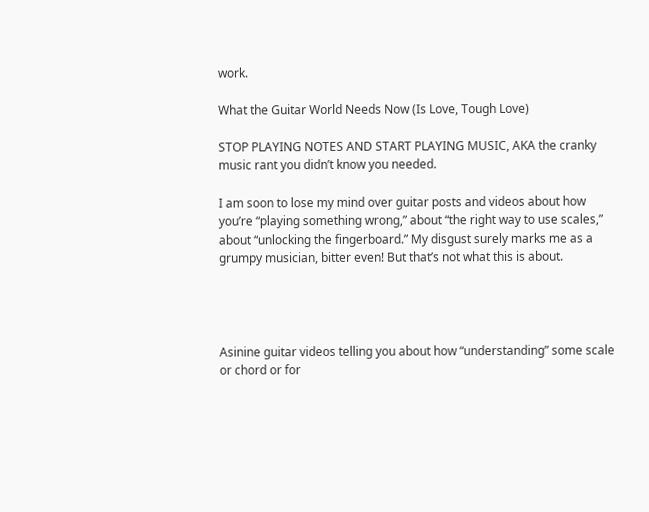work.

What the Guitar World Needs Now (Is Love, Tough Love)

STOP PLAYING NOTES AND START PLAYING MUSIC, AKA the cranky music rant you didn’t know you needed.

I am soon to lose my mind over guitar posts and videos about how you’re “playing something wrong,” about “the right way to use scales,” about “unlocking the fingerboard.” My disgust surely marks me as a grumpy musician, bitter even! But that’s not what this is about.




Asinine guitar videos telling you about how “understanding” some scale or chord or for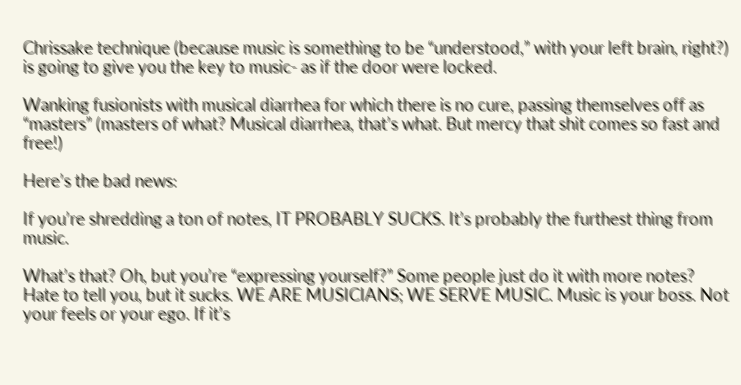Chrissake technique (because music is something to be “understood,” with your left brain, right?) is going to give you the key to music- as if the door were locked.

Wanking fusionists with musical diarrhea for which there is no cure, passing themselves off as “masters” (masters of what? Musical diarrhea, that’s what. But mercy that shit comes so fast and free!)

Here’s the bad news:

If you’re shredding a ton of notes, IT PROBABLY SUCKS. It’s probably the furthest thing from music.

What’s that? Oh, but you’re “expressing yourself?” Some people just do it with more notes? Hate to tell you, but it sucks. WE ARE MUSICIANS; WE SERVE MUSIC. Music is your boss. Not your feels or your ego. If it’s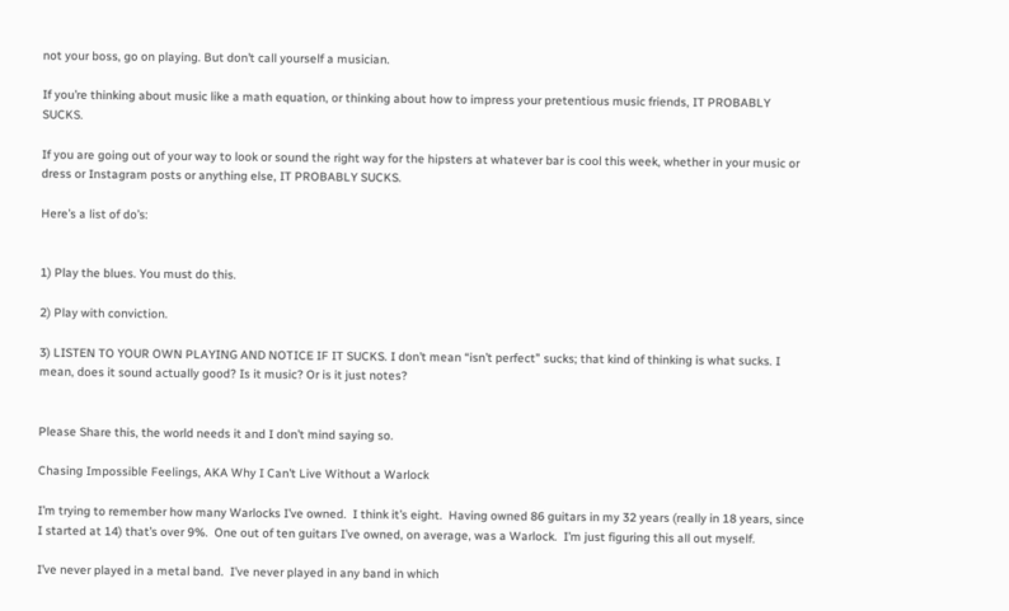not your boss, go on playing. But don’t call yourself a musician.

If you’re thinking about music like a math equation, or thinking about how to impress your pretentious music friends, IT PROBABLY SUCKS.

If you are going out of your way to look or sound the right way for the hipsters at whatever bar is cool this week, whether in your music or dress or Instagram posts or anything else, IT PROBABLY SUCKS.

Here’s a list of do’s:


1) Play the blues. You must do this.

2) Play with conviction.

3) LISTEN TO YOUR OWN PLAYING AND NOTICE IF IT SUCKS. I don’t mean “isn’t perfect” sucks; that kind of thinking is what sucks. I mean, does it sound actually good? Is it music? Or is it just notes?


Please Share this, the world needs it and I don’t mind saying so.

Chasing Impossible Feelings, AKA Why I Can’t Live Without a Warlock

I’m trying to remember how many Warlocks I’ve owned.  I think it’s eight.  Having owned 86 guitars in my 32 years (really in 18 years, since I started at 14) that’s over 9%.  One out of ten guitars I’ve owned, on average, was a Warlock.  I’m just figuring this all out myself.

I’ve never played in a metal band.  I’ve never played in any band in which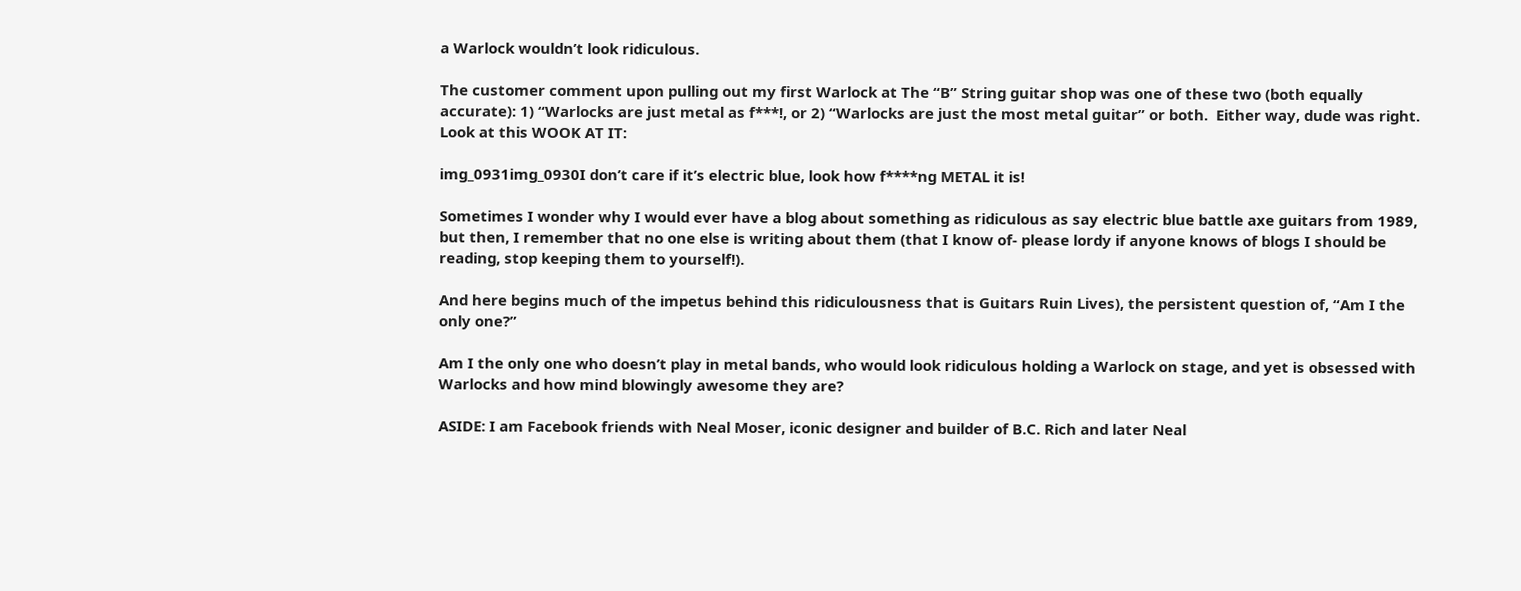a Warlock wouldn’t look ridiculous.

The customer comment upon pulling out my first Warlock at The “B” String guitar shop was one of these two (both equally accurate): 1) “Warlocks are just metal as f***!, or 2) “Warlocks are just the most metal guitar” or both.  Either way, dude was right.  Look at this WOOK AT IT:

img_0931img_0930I don’t care if it’s electric blue, look how f****ng METAL it is!

Sometimes I wonder why I would ever have a blog about something as ridiculous as say electric blue battle axe guitars from 1989, but then, I remember that no one else is writing about them (that I know of- please lordy if anyone knows of blogs I should be reading, stop keeping them to yourself!).

And here begins much of the impetus behind this ridiculousness that is Guitars Ruin Lives), the persistent question of, “Am I the only one?”

Am I the only one who doesn’t play in metal bands, who would look ridiculous holding a Warlock on stage, and yet is obsessed with Warlocks and how mind blowingly awesome they are?

ASIDE: I am Facebook friends with Neal Moser, iconic designer and builder of B.C. Rich and later Neal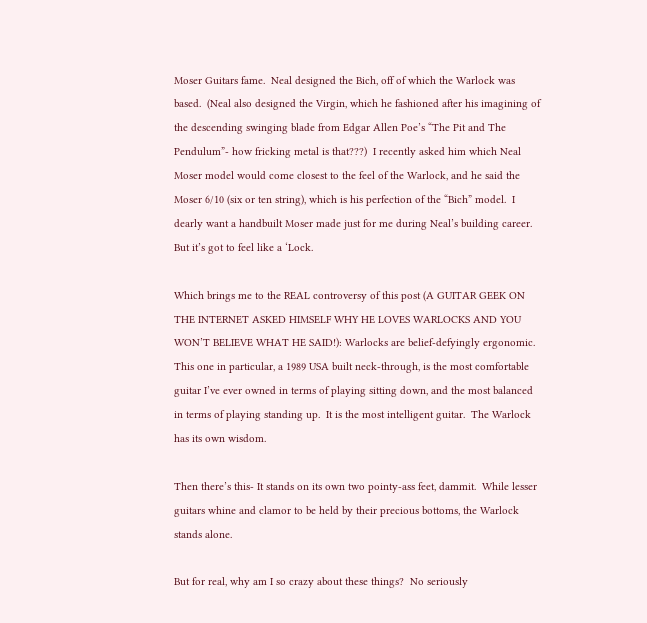Moser Guitars fame.  Neal designed the Bich, off of which the Warlock was based.  (Neal also designed the Virgin, which he fashioned after his imagining of the descending swinging blade from Edgar Allen Poe’s “The Pit and The Pendulum”- how fricking metal is that???)  I recently asked him which Neal Moser model would come closest to the feel of the Warlock, and he said the Moser 6/10 (six or ten string), which is his perfection of the “Bich” model.  I dearly want a handbuilt Moser made just for me during Neal’s building career.  But it’s got to feel like a ‘Lock.

Which brings me to the REAL controversy of this post (A GUITAR GEEK ON THE INTERNET ASKED HIMSELF WHY HE LOVES WARLOCKS AND YOU WON’T BELIEVE WHAT HE SAID!): Warlocks are belief-defyingly ergonomic.  This one in particular, a 1989 USA built neck-through, is the most comfortable guitar I’ve ever owned in terms of playing sitting down, and the most balanced in terms of playing standing up.  It is the most intelligent guitar.  The Warlock has its own wisdom.

Then there’s this- It stands on its own two pointy-ass feet, dammit.  While lesser guitars whine and clamor to be held by their precious bottoms, the Warlock stands alone.

But for real, why am I so crazy about these things?  No seriously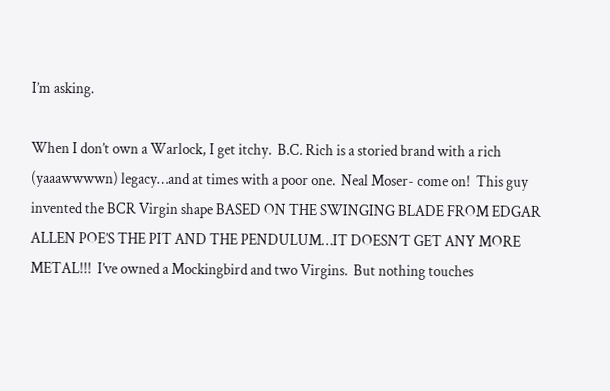I’m asking.

When I don’t own a Warlock, I get itchy.  B.C. Rich is a storied brand with a rich (yaaawwwwn) legacy…and at times with a poor one.  Neal Moser- come on!  This guy invented the BCR Virgin shape BASED ON THE SWINGING BLADE FROM EDGAR ALLEN POE’S THE PIT AND THE PENDULUM…IT DOESN’T GET ANY MORE METAL!!!  I’ve owned a Mockingbird and two Virgins.  But nothing touches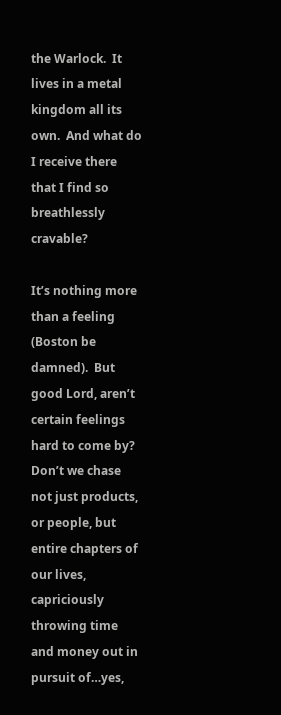the Warlock.  It lives in a metal kingdom all its own.  And what do I receive there that I find so breathlessly cravable?

It’s nothing more than a feeling (Boston be damned).  But good Lord, aren’t certain feelings hard to come by?  Don’t we chase not just products, or people, but entire chapters of our lives, capriciously throwing time and money out in pursuit of…yes,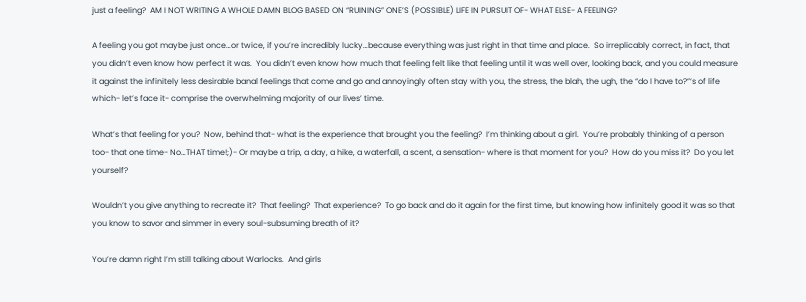just a feeling?  AM I NOT WRITING A WHOLE DAMN BLOG BASED ON “RUINING” ONE’S (POSSIBLE) LIFE IN PURSUIT OF- WHAT ELSE- A FEELING?

A feeling you got maybe just once…or twice, if you’re incredibly lucky…because everything was just right in that time and place.  So irreplicably correct, in fact, that you didn’t even know how perfect it was.  You didn’t even know how much that feeling felt like that feeling until it was well over, looking back, and you could measure it against the infinitely less desirable banal feelings that come and go and annoyingly often stay with you, the stress, the blah, the ugh, the “do I have to?”‘s of life which- let’s face it- comprise the overwhelming majority of our lives’ time.

What’s that feeling for you?  Now, behind that- what is the experience that brought you the feeling?  I’m thinking about a girl.  You’re probably thinking of a person too- that one time- No…THAT time!;)- Or maybe a trip, a day, a hike, a waterfall, a scent, a sensation- where is that moment for you?  How do you miss it?  Do you let yourself?

Wouldn’t you give anything to recreate it?  That feeling?  That experience?  To go back and do it again for the first time, but knowing how infinitely good it was so that you know to savor and simmer in every soul-subsuming breath of it?

You’re damn right I’m still talking about Warlocks.  And girls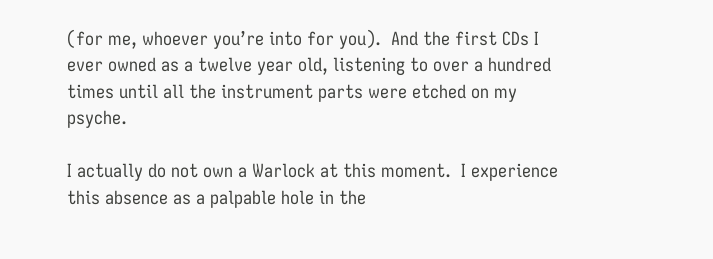(for me, whoever you’re into for you).  And the first CDs I ever owned as a twelve year old, listening to over a hundred times until all the instrument parts were etched on my psyche.

I actually do not own a Warlock at this moment.  I experience this absence as a palpable hole in the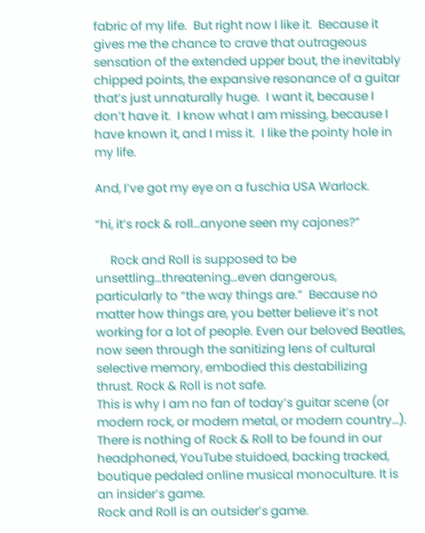fabric of my life.  But right now I like it.  Because it gives me the chance to crave that outrageous sensation of the extended upper bout, the inevitably chipped points, the expansive resonance of a guitar that’s just unnaturally huge.  I want it, because I don’t have it.  I know what I am missing, because I have known it, and I miss it.  I like the pointy hole in my life.

And, I’ve got my eye on a fuschia USA Warlock.

“hi, it’s rock & roll…anyone seen my cajones?”

     Rock and Roll is supposed to be unsettling…threatening…even dangerous, particularly to “the way things are.”  Because no matter how things are, you better believe it’s not working for a lot of people. Even our beloved Beatles, now seen through the sanitizing lens of cultural selective memory, embodied this destabilizing thrust. Rock & Roll is not safe.
This is why I am no fan of today’s guitar scene (or modern rock, or modern metal, or modern country…). There is nothing of Rock & Roll to be found in our headphoned, YouTube stuidoed, backing tracked, boutique pedaled online musical monoculture. It is an insider’s game.
Rock and Roll is an outsider’s game.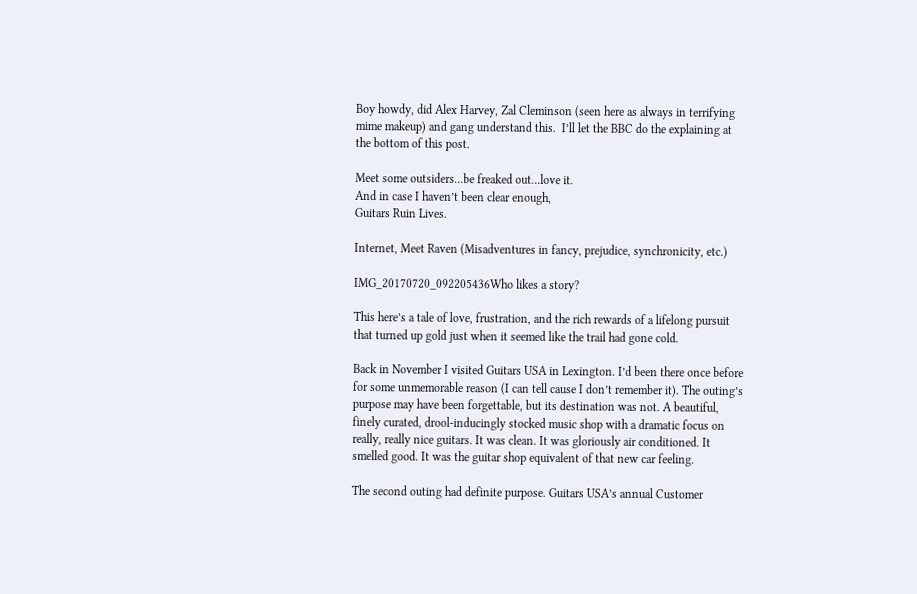Boy howdy, did Alex Harvey, Zal Cleminson (seen here as always in terrifying mime makeup) and gang understand this.  I’ll let the BBC do the explaining at the bottom of this post.

Meet some outsiders…be freaked out…love it.
And in case I haven’t been clear enough,
Guitars Ruin Lives.

Internet, Meet Raven (Misadventures in fancy, prejudice, synchronicity, etc.)

IMG_20170720_092205436Who likes a story?

This here’s a tale of love, frustration, and the rich rewards of a lifelong pursuit that turned up gold just when it seemed like the trail had gone cold.

Back in November I visited Guitars USA in Lexington. I’d been there once before for some unmemorable reason (I can tell cause I don’t remember it). The outing’s purpose may have been forgettable, but its destination was not. A beautiful, finely curated, drool-inducingly stocked music shop with a dramatic focus on really, really nice guitars. It was clean. It was gloriously air conditioned. It smelled good. It was the guitar shop equivalent of that new car feeling.

The second outing had definite purpose. Guitars USA’s annual Customer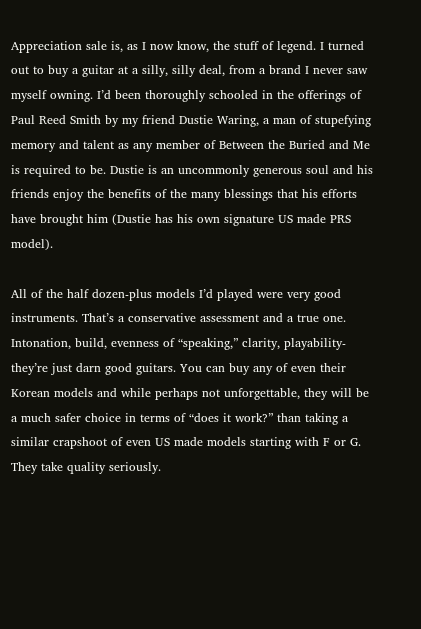Appreciation sale is, as I now know, the stuff of legend. I turned out to buy a guitar at a silly, silly deal, from a brand I never saw myself owning. I’d been thoroughly schooled in the offerings of Paul Reed Smith by my friend Dustie Waring, a man of stupefying memory and talent as any member of Between the Buried and Me is required to be. Dustie is an uncommonly generous soul and his friends enjoy the benefits of the many blessings that his efforts have brought him (Dustie has his own signature US made PRS model).

All of the half dozen-plus models I’d played were very good instruments. That’s a conservative assessment and a true one. Intonation, build, evenness of “speaking,” clarity, playability- they’re just darn good guitars. You can buy any of even their Korean models and while perhaps not unforgettable, they will be a much safer choice in terms of “does it work?” than taking a similar crapshoot of even US made models starting with F or G. They take quality seriously.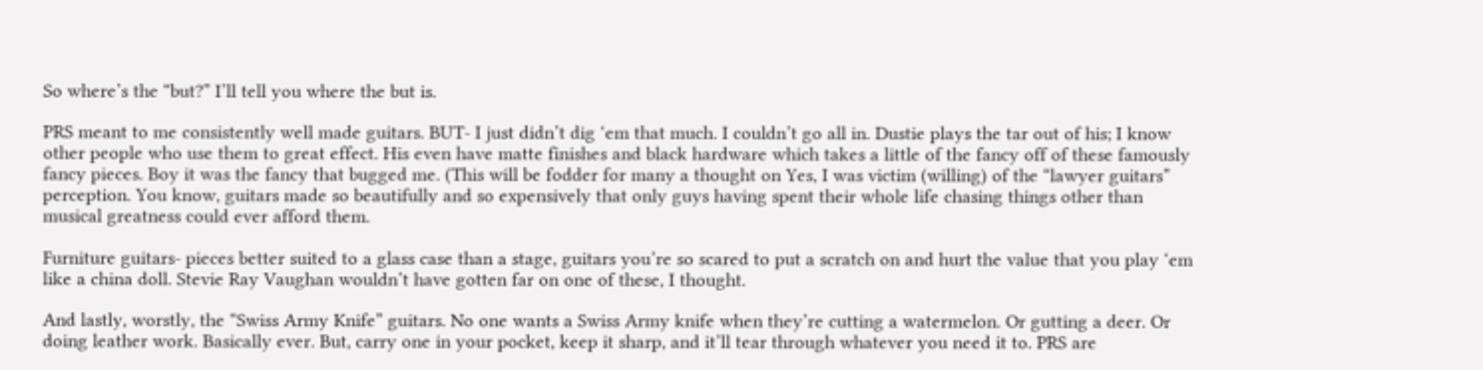So where’s the “but?” I’ll tell you where the but is.

PRS meant to me consistently well made guitars. BUT- I just didn’t dig ‘em that much. I couldn’t go all in. Dustie plays the tar out of his; I know other people who use them to great effect. His even have matte finishes and black hardware which takes a little of the fancy off of these famously fancy pieces. Boy it was the fancy that bugged me. (This will be fodder for many a thought on Yes, I was victim (willing) of the “lawyer guitars” perception. You know, guitars made so beautifully and so expensively that only guys having spent their whole life chasing things other than musical greatness could ever afford them.

Furniture guitars- pieces better suited to a glass case than a stage, guitars you’re so scared to put a scratch on and hurt the value that you play ‘em like a china doll. Stevie Ray Vaughan wouldn’t have gotten far on one of these, I thought.

And lastly, worstly, the “Swiss Army Knife” guitars. No one wants a Swiss Army knife when they’re cutting a watermelon. Or gutting a deer. Or doing leather work. Basically ever. But, carry one in your pocket, keep it sharp, and it’ll tear through whatever you need it to. PRS are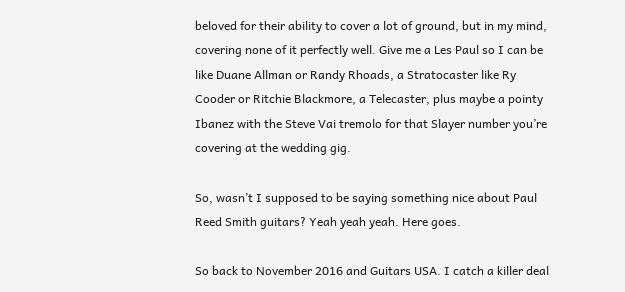beloved for their ability to cover a lot of ground, but in my mind, covering none of it perfectly well. Give me a Les Paul so I can be like Duane Allman or Randy Rhoads, a Stratocaster like Ry Cooder or Ritchie Blackmore, a Telecaster, plus maybe a pointy Ibanez with the Steve Vai tremolo for that Slayer number you’re covering at the wedding gig.

So, wasn’t I supposed to be saying something nice about Paul Reed Smith guitars? Yeah yeah yeah. Here goes.

So back to November 2016 and Guitars USA. I catch a killer deal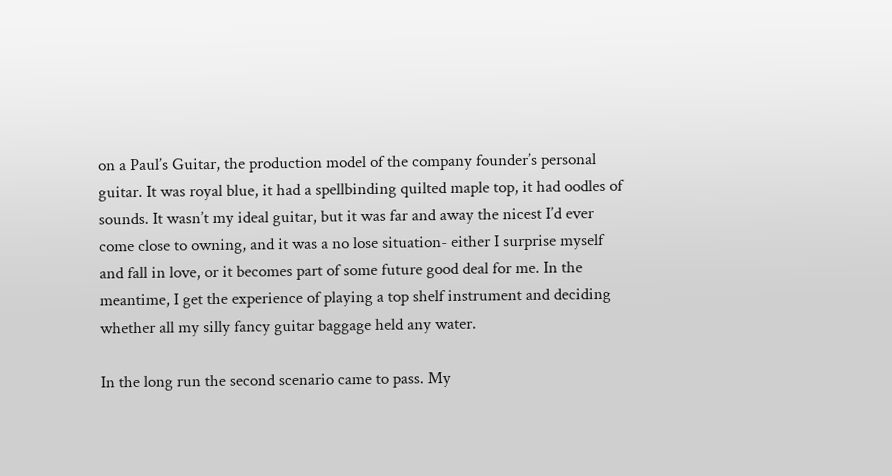on a Paul’s Guitar, the production model of the company founder’s personal guitar. It was royal blue, it had a spellbinding quilted maple top, it had oodles of sounds. It wasn’t my ideal guitar, but it was far and away the nicest I’d ever come close to owning, and it was a no lose situation- either I surprise myself and fall in love, or it becomes part of some future good deal for me. In the meantime, I get the experience of playing a top shelf instrument and deciding whether all my silly fancy guitar baggage held any water.

In the long run the second scenario came to pass. My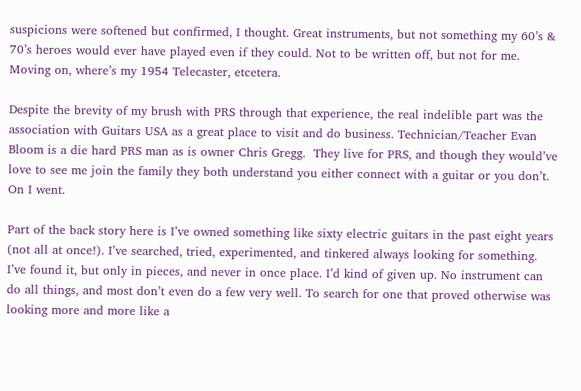suspicions were softened but confirmed, I thought. Great instruments, but not something my 60’s & 70’s heroes would ever have played even if they could. Not to be written off, but not for me. Moving on, where’s my 1954 Telecaster, etcetera.

Despite the brevity of my brush with PRS through that experience, the real indelible part was the association with Guitars USA as a great place to visit and do business. Technician/Teacher Evan Bloom is a die hard PRS man as is owner Chris Gregg.  They live for PRS, and though they would’ve love to see me join the family they both understand you either connect with a guitar or you don’t. On I went.

Part of the back story here is I’ve owned something like sixty electric guitars in the past eight years (not all at once!). I’ve searched, tried, experimented, and tinkered always looking for something. I’ve found it, but only in pieces, and never in once place. I’d kind of given up. No instrument can do all things, and most don’t even do a few very well. To search for one that proved otherwise was looking more and more like a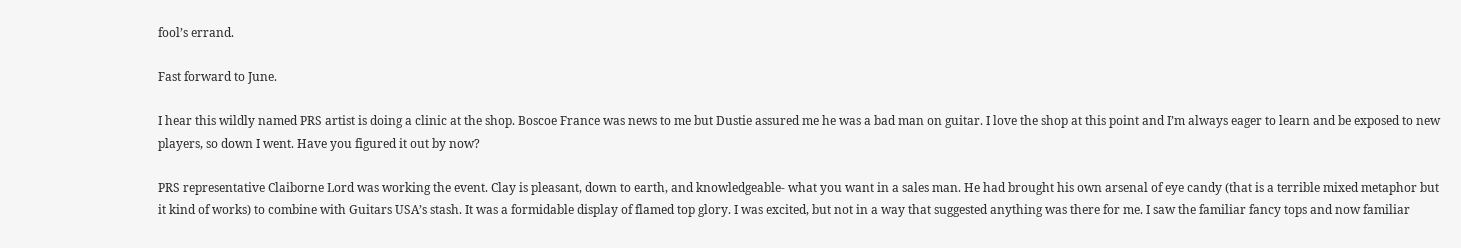fool’s errand.

Fast forward to June.

I hear this wildly named PRS artist is doing a clinic at the shop. Boscoe France was news to me but Dustie assured me he was a bad man on guitar. I love the shop at this point and I’m always eager to learn and be exposed to new players, so down I went. Have you figured it out by now?

PRS representative Claiborne Lord was working the event. Clay is pleasant, down to earth, and knowledgeable- what you want in a sales man. He had brought his own arsenal of eye candy (that is a terrible mixed metaphor but it kind of works) to combine with Guitars USA’s stash. It was a formidable display of flamed top glory. I was excited, but not in a way that suggested anything was there for me. I saw the familiar fancy tops and now familiar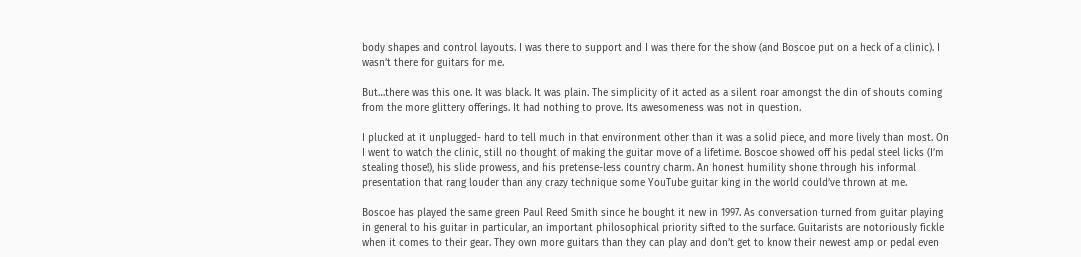body shapes and control layouts. I was there to support and I was there for the show (and Boscoe put on a heck of a clinic). I wasn’t there for guitars for me.

But…there was this one. It was black. It was plain. The simplicity of it acted as a silent roar amongst the din of shouts coming from the more glittery offerings. It had nothing to prove. Its awesomeness was not in question.

I plucked at it unplugged- hard to tell much in that environment other than it was a solid piece, and more lively than most. On I went to watch the clinic, still no thought of making the guitar move of a lifetime. Boscoe showed off his pedal steel licks (I’m stealing those!), his slide prowess, and his pretense-less country charm. An honest humility shone through his informal presentation that rang louder than any crazy technique some YouTube guitar king in the world could’ve thrown at me.

Boscoe has played the same green Paul Reed Smith since he bought it new in 1997. As conversation turned from guitar playing in general to his guitar in particular, an important philosophical priority sifted to the surface. Guitarists are notoriously fickle when it comes to their gear. They own more guitars than they can play and don’t get to know their newest amp or pedal even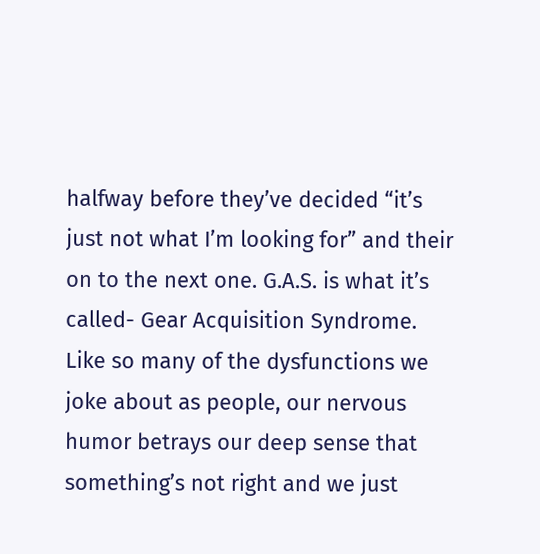halfway before they’ve decided “it’s just not what I’m looking for” and their on to the next one. G.A.S. is what it’s called- Gear Acquisition Syndrome. Like so many of the dysfunctions we joke about as people, our nervous humor betrays our deep sense that something’s not right and we just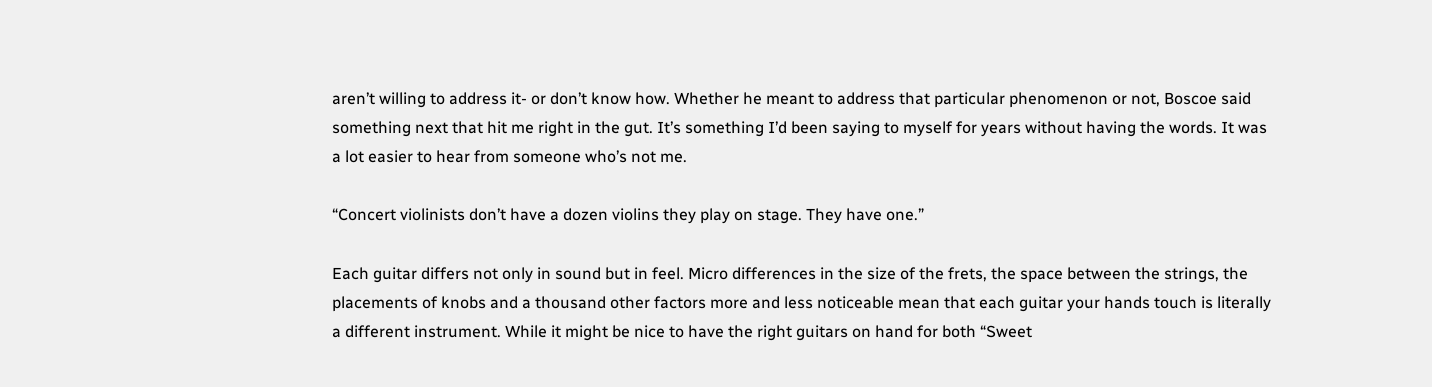aren’t willing to address it- or don’t know how. Whether he meant to address that particular phenomenon or not, Boscoe said something next that hit me right in the gut. It’s something I’d been saying to myself for years without having the words. It was a lot easier to hear from someone who’s not me.

“Concert violinists don’t have a dozen violins they play on stage. They have one.”

Each guitar differs not only in sound but in feel. Micro differences in the size of the frets, the space between the strings, the placements of knobs and a thousand other factors more and less noticeable mean that each guitar your hands touch is literally a different instrument. While it might be nice to have the right guitars on hand for both “Sweet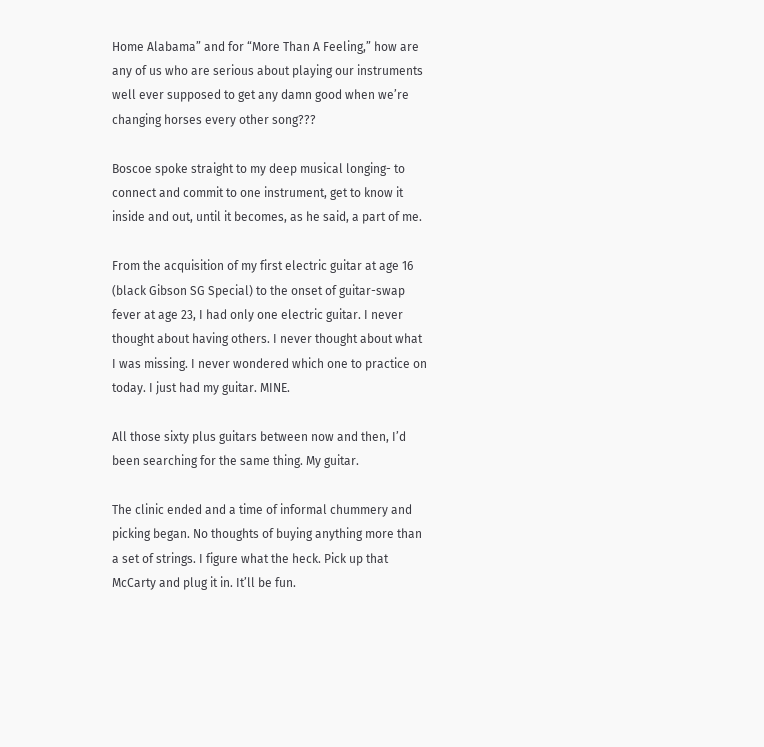Home Alabama” and for “More Than A Feeling,” how are any of us who are serious about playing our instruments well ever supposed to get any damn good when we’re changing horses every other song???

Boscoe spoke straight to my deep musical longing- to connect and commit to one instrument, get to know it inside and out, until it becomes, as he said, a part of me.

From the acquisition of my first electric guitar at age 16 (black Gibson SG Special) to the onset of guitar-swap fever at age 23, I had only one electric guitar. I never thought about having others. I never thought about what I was missing. I never wondered which one to practice on today. I just had my guitar. MINE.

All those sixty plus guitars between now and then, I’d been searching for the same thing. My guitar.

The clinic ended and a time of informal chummery and picking began. No thoughts of buying anything more than a set of strings. I figure what the heck. Pick up that McCarty and plug it in. It’ll be fun.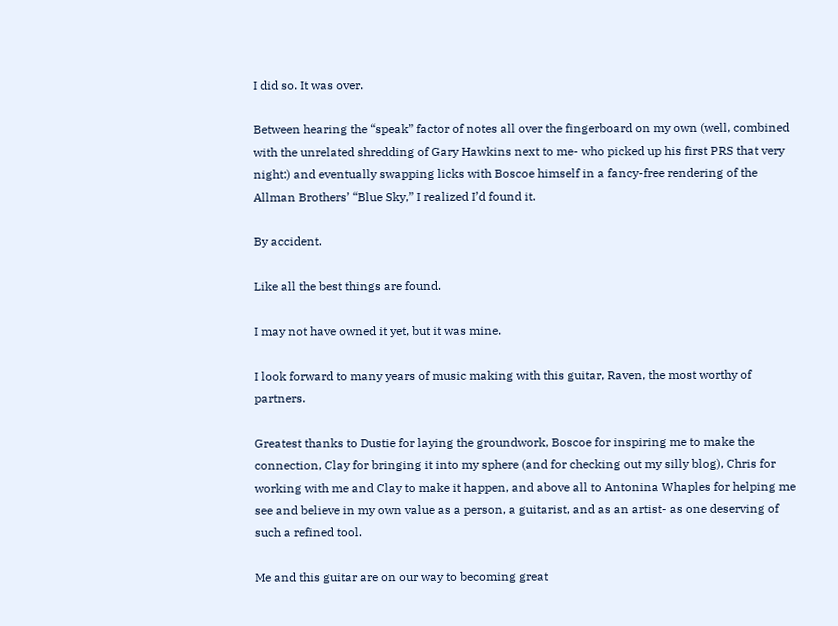I did so. It was over.

Between hearing the “speak” factor of notes all over the fingerboard on my own (well, combined with the unrelated shredding of Gary Hawkins next to me- who picked up his first PRS that very night:) and eventually swapping licks with Boscoe himself in a fancy-free rendering of the Allman Brothers’ “Blue Sky,” I realized I’d found it.

By accident.

Like all the best things are found.

I may not have owned it yet, but it was mine.

I look forward to many years of music making with this guitar, Raven, the most worthy of partners.

Greatest thanks to Dustie for laying the groundwork, Boscoe for inspiring me to make the connection, Clay for bringing it into my sphere (and for checking out my silly blog), Chris for working with me and Clay to make it happen, and above all to Antonina Whaples for helping me see and believe in my own value as a person, a guitarist, and as an artist- as one deserving of such a refined tool.

Me and this guitar are on our way to becoming great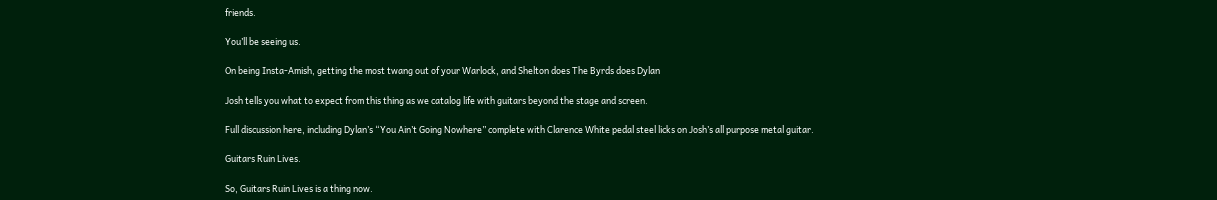friends.

You’ll be seeing us.

On being Insta-Amish, getting the most twang out of your Warlock, and Shelton does The Byrds does Dylan

Josh tells you what to expect from this thing as we catalog life with guitars beyond the stage and screen.

Full discussion here, including Dylan’s “You Ain’t Going Nowhere” complete with Clarence White pedal steel licks on Josh’s all purpose metal guitar.

Guitars Ruin Lives.

So, Guitars Ruin Lives is a thing now.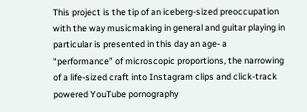This project is the tip of an iceberg-sized preoccupation with the way musicmaking in general and guitar playing in particular is presented in this day an age- a “performance” of microscopic proportions, the narrowing of a life-sized craft into Instagram clips and click-track powered YouTube pornography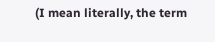(I mean literally, the term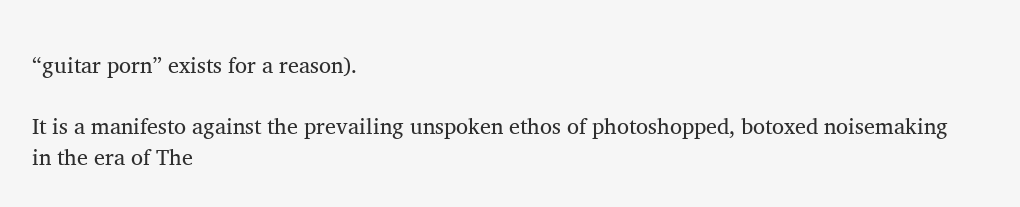“guitar porn” exists for a reason).

It is a manifesto against the prevailing unspoken ethos of photoshopped, botoxed noisemaking in the era of The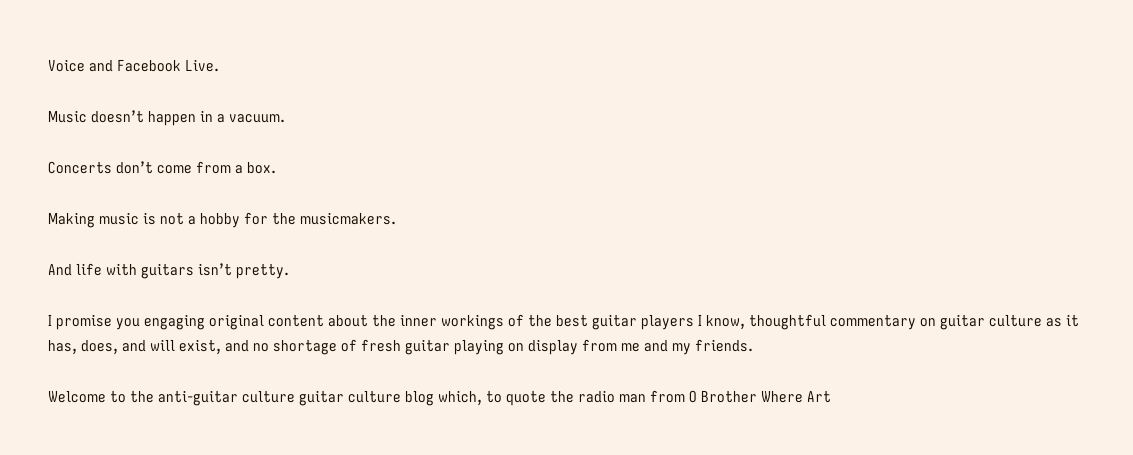Voice and Facebook Live.

Music doesn’t happen in a vacuum.

Concerts don’t come from a box.

Making music is not a hobby for the musicmakers.

And life with guitars isn’t pretty.

I promise you engaging original content about the inner workings of the best guitar players I know, thoughtful commentary on guitar culture as it has, does, and will exist, and no shortage of fresh guitar playing on display from me and my friends.

Welcome to the anti-guitar culture guitar culture blog which, to quote the radio man from O Brother Where Art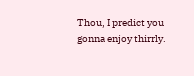Thou, I predict you gonna enjoy thirrly.